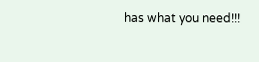has what you need!!!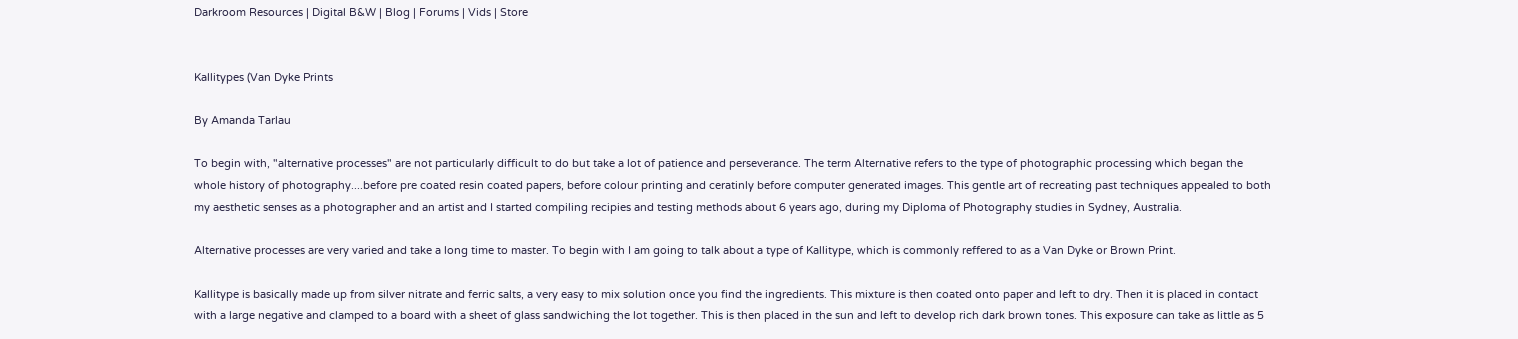Darkroom Resources | Digital B&W | Blog | Forums | Vids | Store


Kallitypes (Van Dyke Prints

By Amanda Tarlau

To begin with, "alternative processes" are not particularly difficult to do but take a lot of patience and perseverance. The term Alternative refers to the type of photographic processing which began the whole history of photography....before pre coated resin coated papers, before colour printing and ceratinly before computer generated images. This gentle art of recreating past techniques appealed to both my aesthetic senses as a photographer and an artist and I started compiling recipies and testing methods about 6 years ago, during my Diploma of Photography studies in Sydney, Australia.

Alternative processes are very varied and take a long time to master. To begin with I am going to talk about a type of Kallitype, which is commonly reffered to as a Van Dyke or Brown Print.

Kallitype is basically made up from silver nitrate and ferric salts, a very easy to mix solution once you find the ingredients. This mixture is then coated onto paper and left to dry. Then it is placed in contact with a large negative and clamped to a board with a sheet of glass sandwiching the lot together. This is then placed in the sun and left to develop rich dark brown tones. This exposure can take as little as 5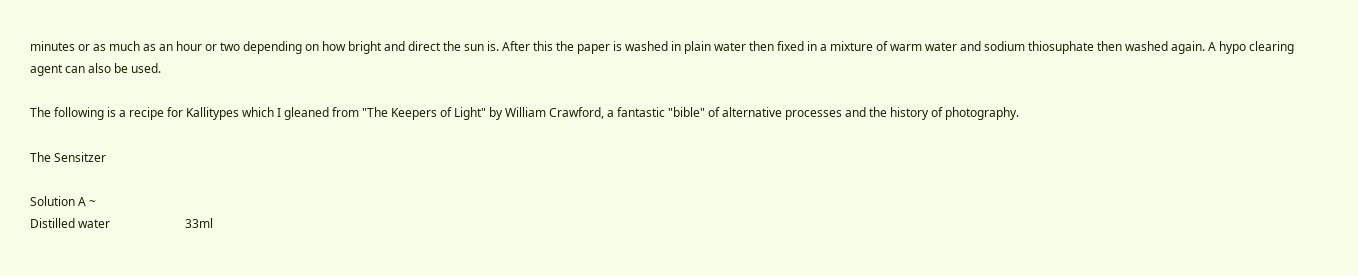minutes or as much as an hour or two depending on how bright and direct the sun is. After this the paper is washed in plain water then fixed in a mixture of warm water and sodium thiosuphate then washed again. A hypo clearing agent can also be used.

The following is a recipe for Kallitypes which I gleaned from "The Keepers of Light" by William Crawford, a fantastic "bible" of alternative processes and the history of photography.

The Sensitzer

Solution A ~
Distilled water                         33ml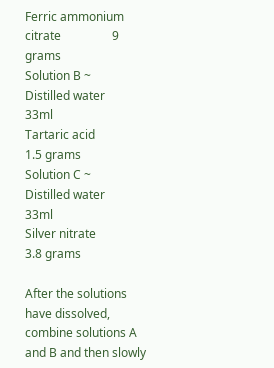Ferric ammonium citrate                 9 grams
Solution B ~
Distilled water                         33ml
Tartaric acid                           1.5 grams
Solution C ~
Distilled water                         33ml
Silver nitrate                          3.8 grams

After the solutions have dissolved, combine solutions A and B and then slowly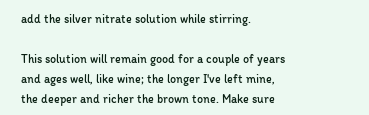add the silver nitrate solution while stirring.

This solution will remain good for a couple of years and ages well, like wine; the longer I've left mine, the deeper and richer the brown tone. Make sure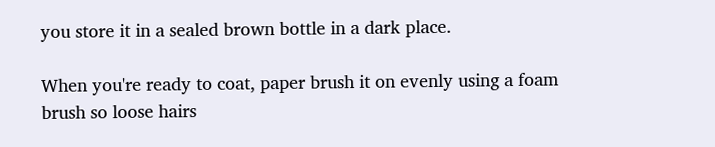you store it in a sealed brown bottle in a dark place.

When you're ready to coat, paper brush it on evenly using a foam brush so loose hairs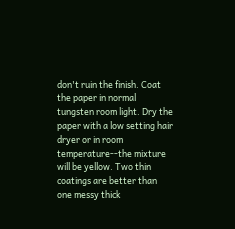don't ruin the finish. Coat the paper in normal tungsten room light. Dry the paper with a low setting hair dryer or in room temperature--the mixture will be yellow. Two thin coatings are better than one messy thick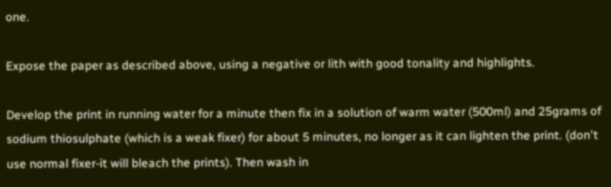one.

Expose the paper as described above, using a negative or lith with good tonality and highlights.

Develop the print in running water for a minute then fix in a solution of warm water (500ml) and 25grams of sodium thiosulphate (which is a weak fixer) for about 5 minutes, no longer as it can lighten the print. (don't use normal fixer-it will bleach the prints). Then wash in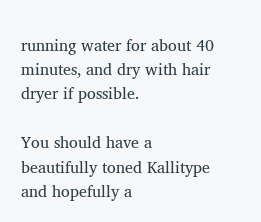running water for about 40 minutes, and dry with hair dryer if possible.

You should have a beautifully toned Kallitype and hopefully a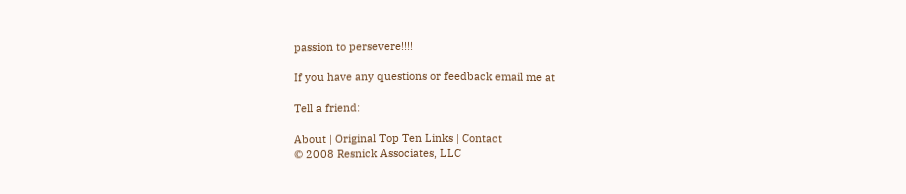passion to persevere!!!!

If you have any questions or feedback email me at

Tell a friend:

About | Original Top Ten Links | Contact
© 2008 Resnick Associates, LLC